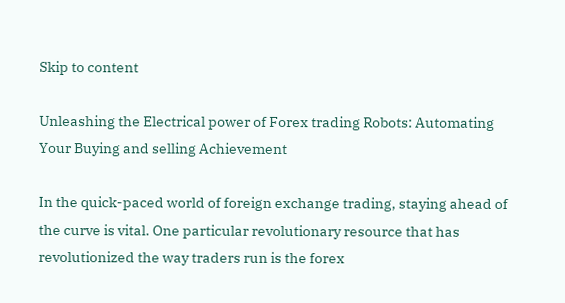Skip to content

Unleashing the Electrical power of Forex trading Robots: Automating Your Buying and selling Achievement

In the quick-paced world of foreign exchange trading, staying ahead of the curve is vital. One particular revolutionary resource that has revolutionized the way traders run is the forex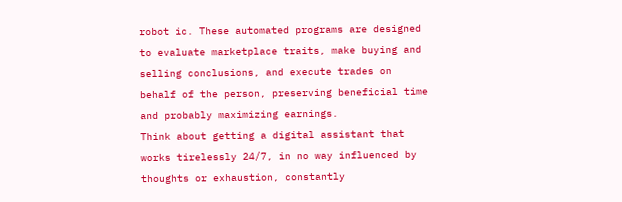robot ic. These automated programs are designed to evaluate marketplace traits, make buying and selling conclusions, and execute trades on behalf of the person, preserving beneficial time and probably maximizing earnings.
Think about getting a digital assistant that works tirelessly 24/7, in no way influenced by thoughts or exhaustion, constantly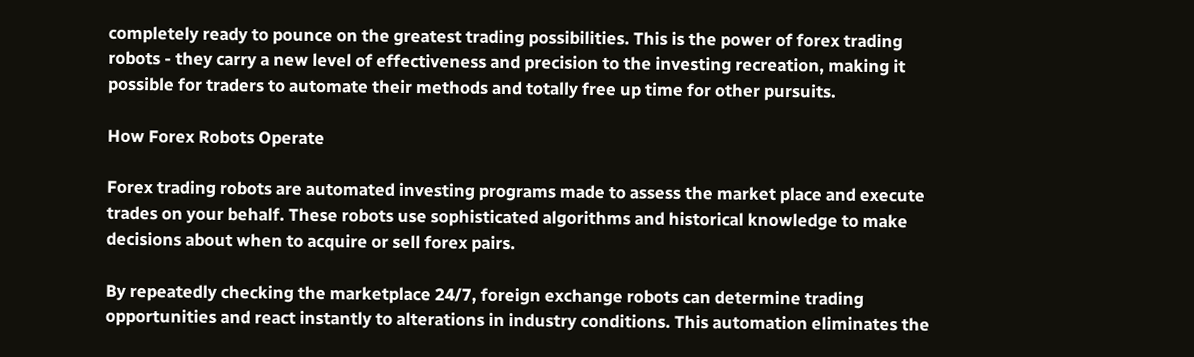completely ready to pounce on the greatest trading possibilities. This is the power of forex trading robots - they carry a new level of effectiveness and precision to the investing recreation, making it possible for traders to automate their methods and totally free up time for other pursuits.

How Forex Robots Operate

Forex trading robots are automated investing programs made to assess the market place and execute trades on your behalf. These robots use sophisticated algorithms and historical knowledge to make decisions about when to acquire or sell forex pairs.

By repeatedly checking the marketplace 24/7, foreign exchange robots can determine trading opportunities and react instantly to alterations in industry conditions. This automation eliminates the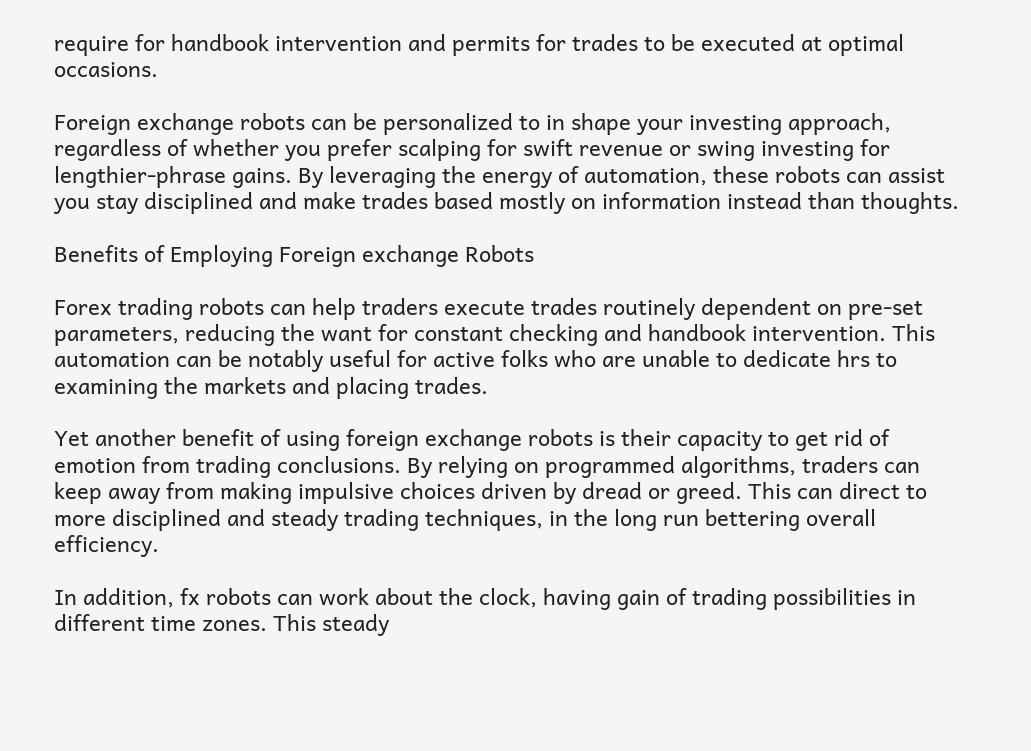require for handbook intervention and permits for trades to be executed at optimal occasions.

Foreign exchange robots can be personalized to in shape your investing approach, regardless of whether you prefer scalping for swift revenue or swing investing for lengthier-phrase gains. By leveraging the energy of automation, these robots can assist you stay disciplined and make trades based mostly on information instead than thoughts.

Benefits of Employing Foreign exchange Robots

Forex trading robots can help traders execute trades routinely dependent on pre-set parameters, reducing the want for constant checking and handbook intervention. This automation can be notably useful for active folks who are unable to dedicate hrs to examining the markets and placing trades.

Yet another benefit of using foreign exchange robots is their capacity to get rid of emotion from trading conclusions. By relying on programmed algorithms, traders can keep away from making impulsive choices driven by dread or greed. This can direct to more disciplined and steady trading techniques, in the long run bettering overall efficiency.

In addition, fx robots can work about the clock, having gain of trading possibilities in different time zones. This steady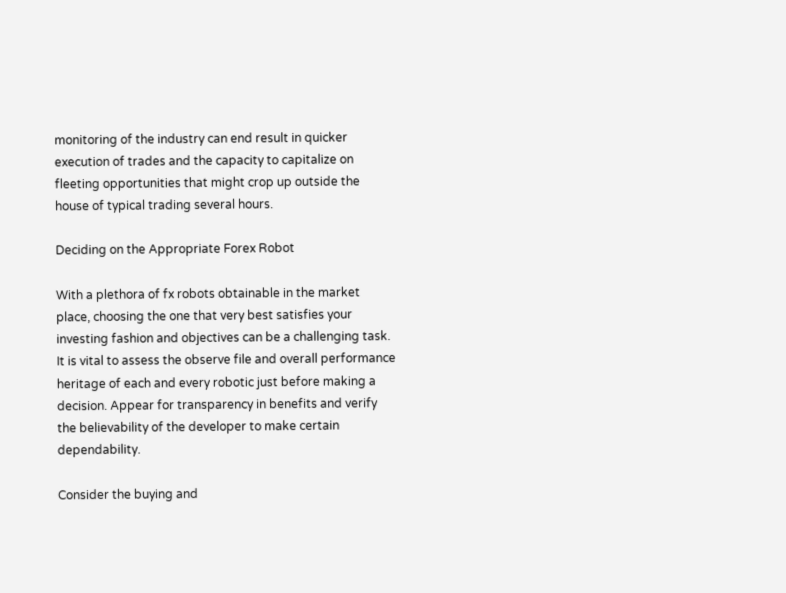monitoring of the industry can end result in quicker execution of trades and the capacity to capitalize on fleeting opportunities that might crop up outside the house of typical trading several hours.

Deciding on the Appropriate Forex Robot

With a plethora of fx robots obtainable in the market place, choosing the one that very best satisfies your investing fashion and objectives can be a challenging task. It is vital to assess the observe file and overall performance heritage of each and every robotic just before making a decision. Appear for transparency in benefits and verify the believability of the developer to make certain dependability.

Consider the buying and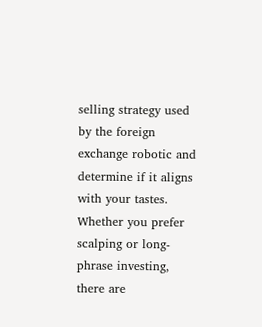selling strategy used by the foreign exchange robotic and determine if it aligns with your tastes. Whether you prefer scalping or long-phrase investing, there are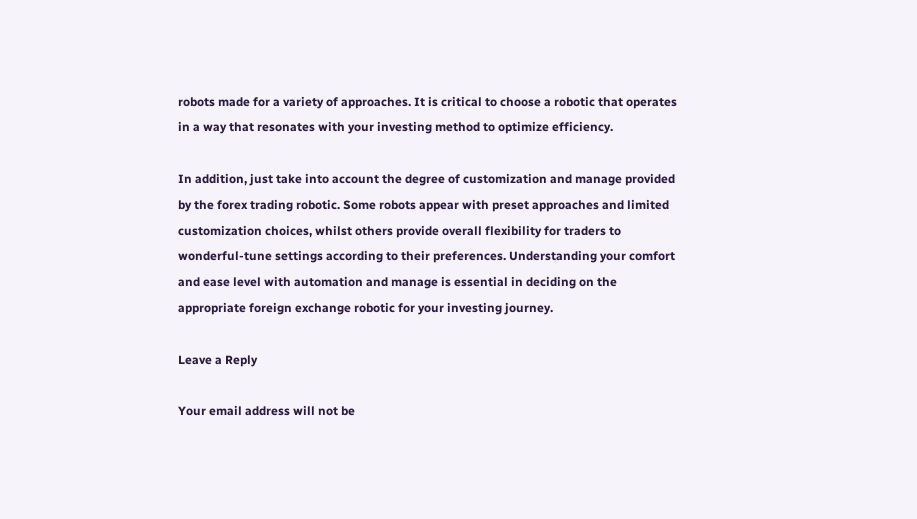robots made for a variety of approaches. It is critical to choose a robotic that operates in a way that resonates with your investing method to optimize efficiency.

In addition, just take into account the degree of customization and manage provided by the forex trading robotic. Some robots appear with preset approaches and limited customization choices, whilst others provide overall flexibility for traders to wonderful-tune settings according to their preferences. Understanding your comfort and ease level with automation and manage is essential in deciding on the appropriate foreign exchange robotic for your investing journey.

Leave a Reply

Your email address will not be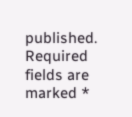published. Required fields are marked *